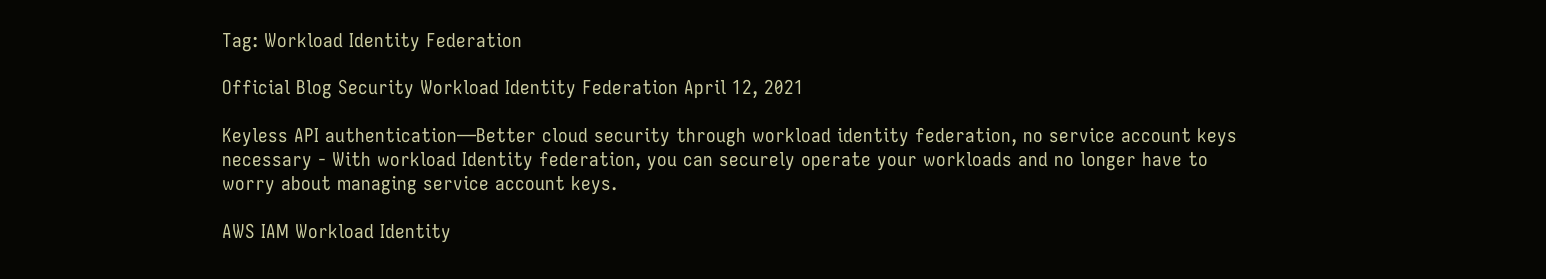Tag: Workload Identity Federation

Official Blog Security Workload Identity Federation April 12, 2021

Keyless API authentication—Better cloud security through workload identity federation, no service account keys necessary - With workload Identity federation, you can securely operate your workloads and no longer have to worry about managing service account keys.

AWS IAM Workload Identity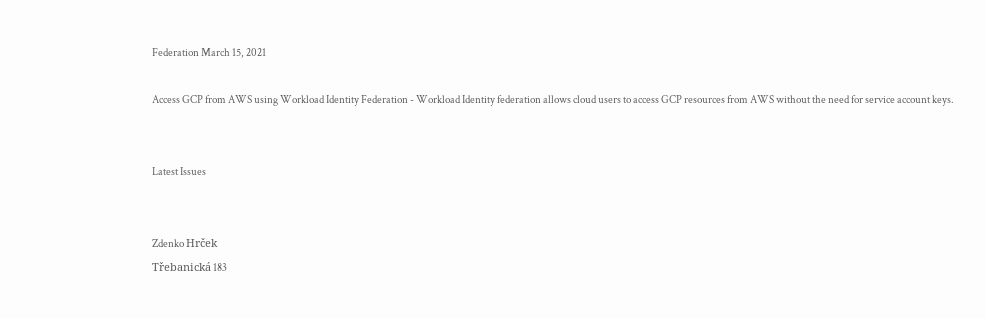Federation March 15, 2021

Access GCP from AWS using Workload Identity Federation - Workload Identity federation allows cloud users to access GCP resources from AWS without the need for service account keys.


Latest Issues


Zdenko Hrček
Třebanická 183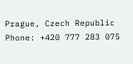Prague, Czech Republic
Phone: +420 777 283 075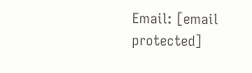Email: [email protected]